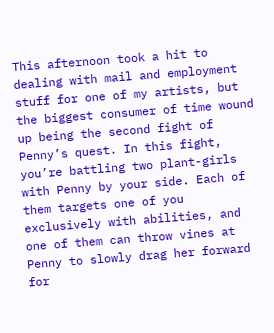This afternoon took a hit to dealing with mail and employment stuff for one of my artists, but the biggest consumer of time wound up being the second fight of Penny’s quest. In this fight, you’re battling two plant-girls with Penny by your side. Each of them targets one of you exclusively with abilities, and one of them can throw vines at Penny to slowly drag her forward for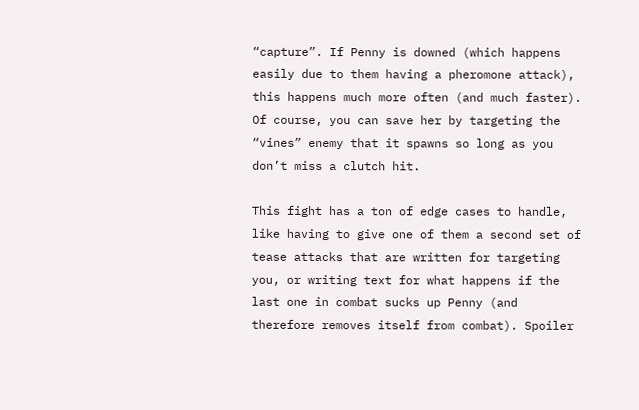“capture”. If Penny is downed (which happens easily due to them having a pheromone attack), this happens much more often (and much faster). Of course, you can save her by targeting the “vines” enemy that it spawns so long as you don’t miss a clutch hit.

This fight has a ton of edge cases to handle, like having to give one of them a second set of tease attacks that are written for targeting you, or writing text for what happens if the last one in combat sucks up Penny (and therefore removes itself from combat). Spoiler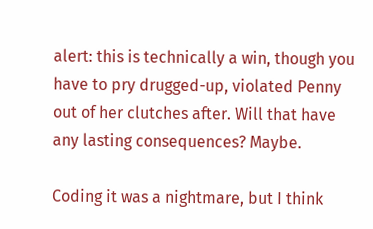alert: this is technically a win, though you have to pry drugged-up, violated Penny out of her clutches after. Will that have any lasting consequences? Maybe.

Coding it was a nightmare, but I think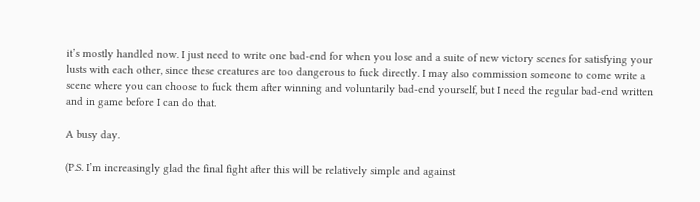it’s mostly handled now. I just need to write one bad-end for when you lose and a suite of new victory scenes for satisfying your lusts with each other, since these creatures are too dangerous to fuck directly. I may also commission someone to come write a scene where you can choose to fuck them after winning and voluntarily bad-end yourself, but I need the regular bad-end written and in game before I can do that.

A busy day.

(P.S. I’m increasingly glad the final fight after this will be relatively simple and against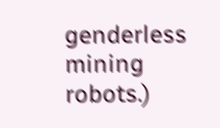genderless mining robots.)